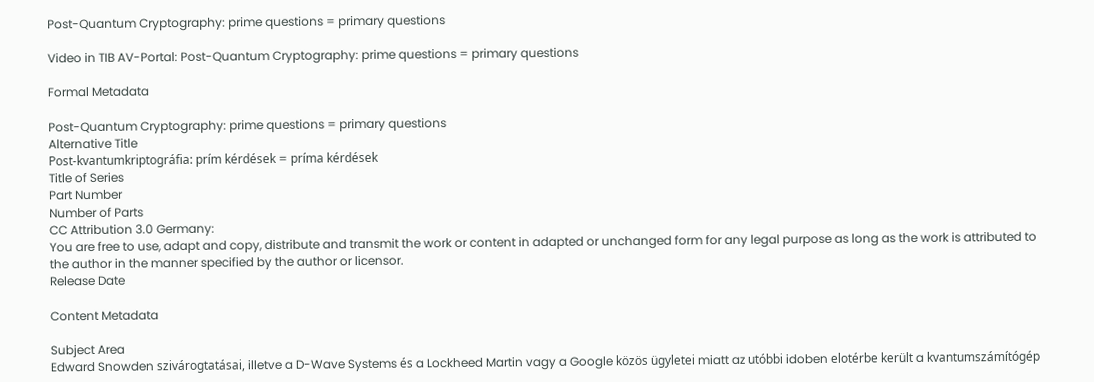Post-Quantum Cryptography: prime questions = primary questions

Video in TIB AV-Portal: Post-Quantum Cryptography: prime questions = primary questions

Formal Metadata

Post-Quantum Cryptography: prime questions = primary questions
Alternative Title
Post-kvantumkriptográfia: prím kérdések = príma kérdések
Title of Series
Part Number
Number of Parts
CC Attribution 3.0 Germany:
You are free to use, adapt and copy, distribute and transmit the work or content in adapted or unchanged form for any legal purpose as long as the work is attributed to the author in the manner specified by the author or licensor.
Release Date

Content Metadata

Subject Area
Edward Snowden szivárogtatásai, illetve a D-Wave Systems és a Lockheed Martin vagy a Google közös ügyletei miatt az utóbbi idoben elotérbe került a kvantumszámítógép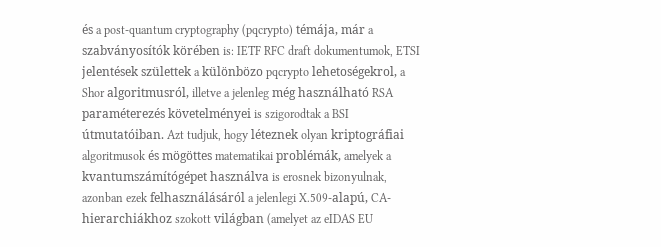és a post-quantum cryptography (pqcrypto) témája, már a szabványosítók körében is: IETF RFC draft dokumentumok, ETSI jelentések születtek a különbözo pqcrypto lehetoségekrol, a Shor algoritmusról, illetve a jelenleg még használható RSA paraméterezés követelményei is szigorodtak a BSI útmutatóiban. Azt tudjuk, hogy léteznek olyan kriptográfiai algoritmusok és mögöttes matematikai problémák, amelyek a kvantumszámítógépet használva is erosnek bizonyulnak, azonban ezek felhasználásáról a jelenlegi X.509-alapú, CA-hierarchiákhoz szokott világban (amelyet az eIDAS EU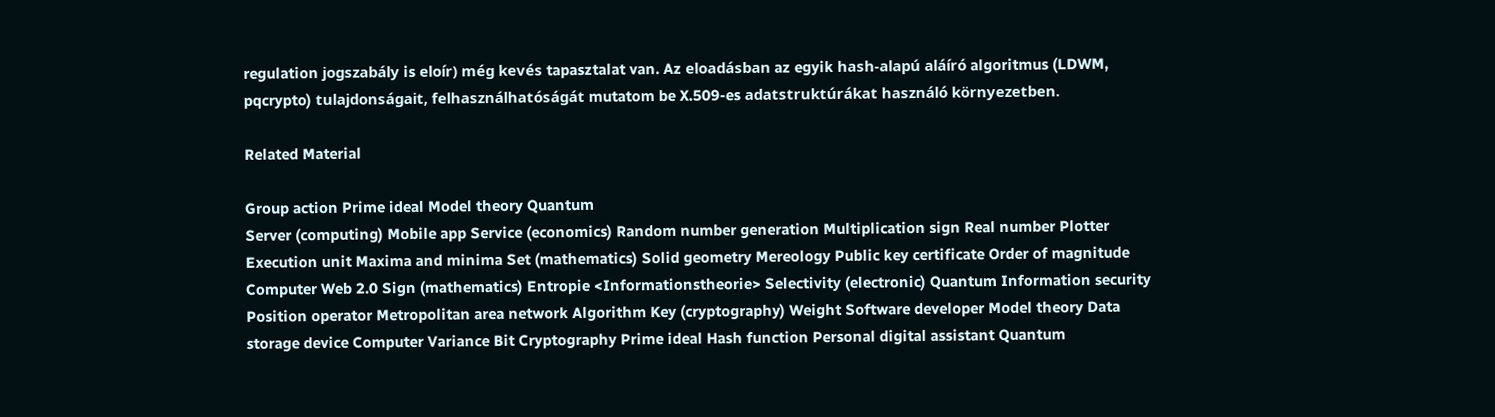regulation jogszabály is eloír) még kevés tapasztalat van. Az eloadásban az egyik hash-alapú aláíró algoritmus (LDWM, pqcrypto) tulajdonságait, felhasználhatóságát mutatom be X.509-es adatstruktúrákat használó környezetben.

Related Material

Group action Prime ideal Model theory Quantum
Server (computing) Mobile app Service (economics) Random number generation Multiplication sign Real number Plotter Execution unit Maxima and minima Set (mathematics) Solid geometry Mereology Public key certificate Order of magnitude Computer Web 2.0 Sign (mathematics) Entropie <Informationstheorie> Selectivity (electronic) Quantum Information security Position operator Metropolitan area network Algorithm Key (cryptography) Weight Software developer Model theory Data storage device Computer Variance Bit Cryptography Prime ideal Hash function Personal digital assistant Quantum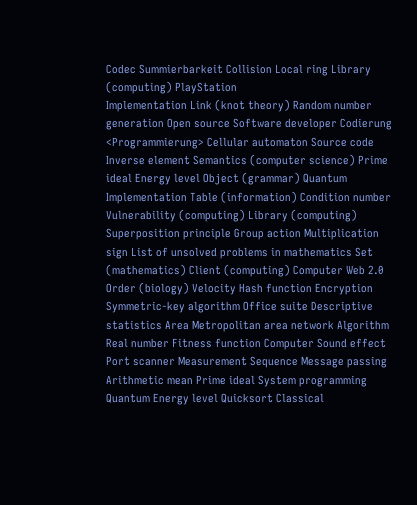Codec Summierbarkeit Collision Local ring Library (computing) PlayStation
Implementation Link (knot theory) Random number generation Open source Software developer Codierung <Programmierung> Cellular automaton Source code Inverse element Semantics (computer science) Prime ideal Energy level Object (grammar) Quantum Implementation Table (information) Condition number Vulnerability (computing) Library (computing)
Superposition principle Group action Multiplication sign List of unsolved problems in mathematics Set (mathematics) Client (computing) Computer Web 2.0 Order (biology) Velocity Hash function Encryption Symmetric-key algorithm Office suite Descriptive statistics Area Metropolitan area network Algorithm Real number Fitness function Computer Sound effect Port scanner Measurement Sequence Message passing Arithmetic mean Prime ideal System programming Quantum Energy level Quicksort Classical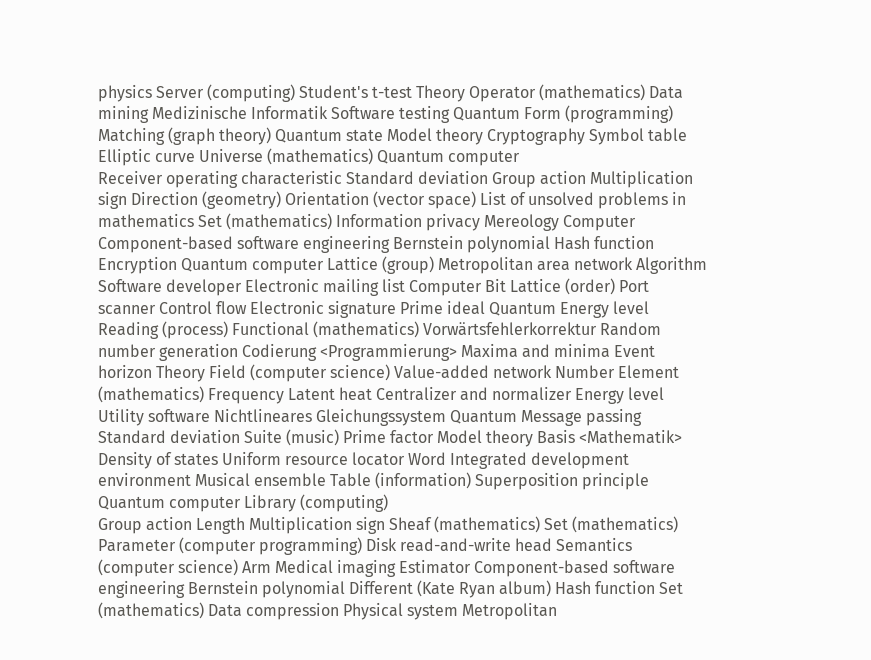physics Server (computing) Student's t-test Theory Operator (mathematics) Data mining Medizinische Informatik Software testing Quantum Form (programming) Matching (graph theory) Quantum state Model theory Cryptography Symbol table Elliptic curve Universe (mathematics) Quantum computer
Receiver operating characteristic Standard deviation Group action Multiplication sign Direction (geometry) Orientation (vector space) List of unsolved problems in mathematics Set (mathematics) Information privacy Mereology Computer Component-based software engineering Bernstein polynomial Hash function Encryption Quantum computer Lattice (group) Metropolitan area network Algorithm Software developer Electronic mailing list Computer Bit Lattice (order) Port scanner Control flow Electronic signature Prime ideal Quantum Energy level Reading (process) Functional (mathematics) Vorwärtsfehlerkorrektur Random number generation Codierung <Programmierung> Maxima and minima Event horizon Theory Field (computer science) Value-added network Number Element (mathematics) Frequency Latent heat Centralizer and normalizer Energy level Utility software Nichtlineares Gleichungssystem Quantum Message passing Standard deviation Suite (music) Prime factor Model theory Basis <Mathematik> Density of states Uniform resource locator Word Integrated development environment Musical ensemble Table (information) Superposition principle Quantum computer Library (computing)
Group action Length Multiplication sign Sheaf (mathematics) Set (mathematics) Parameter (computer programming) Disk read-and-write head Semantics (computer science) Arm Medical imaging Estimator Component-based software engineering Bernstein polynomial Different (Kate Ryan album) Hash function Set (mathematics) Data compression Physical system Metropolitan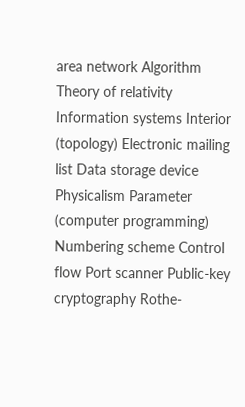area network Algorithm Theory of relativity Information systems Interior (topology) Electronic mailing list Data storage device Physicalism Parameter (computer programming) Numbering scheme Control flow Port scanner Public-key cryptography Rothe-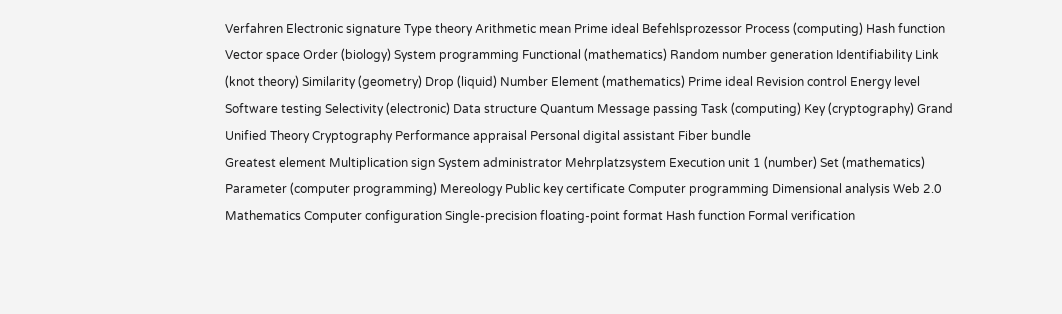Verfahren Electronic signature Type theory Arithmetic mean Prime ideal Befehlsprozessor Process (computing) Hash function Vector space Order (biology) System programming Functional (mathematics) Random number generation Identifiability Link (knot theory) Similarity (geometry) Drop (liquid) Number Element (mathematics) Prime ideal Revision control Energy level Software testing Selectivity (electronic) Data structure Quantum Message passing Task (computing) Key (cryptography) Grand Unified Theory Cryptography Performance appraisal Personal digital assistant Fiber bundle
Greatest element Multiplication sign System administrator Mehrplatzsystem Execution unit 1 (number) Set (mathematics) Parameter (computer programming) Mereology Public key certificate Computer programming Dimensional analysis Web 2.0 Mathematics Computer configuration Single-precision floating-point format Hash function Formal verification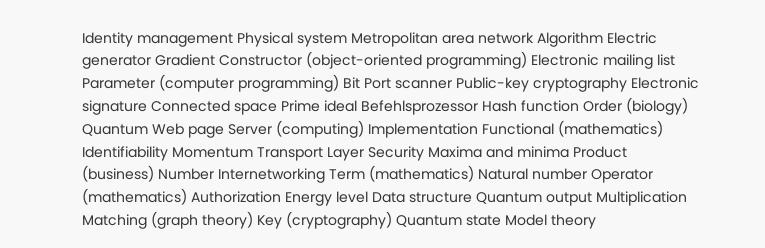Identity management Physical system Metropolitan area network Algorithm Electric generator Gradient Constructor (object-oriented programming) Electronic mailing list Parameter (computer programming) Bit Port scanner Public-key cryptography Electronic signature Connected space Prime ideal Befehlsprozessor Hash function Order (biology) Quantum Web page Server (computing) Implementation Functional (mathematics) Identifiability Momentum Transport Layer Security Maxima and minima Product (business) Number Internetworking Term (mathematics) Natural number Operator (mathematics) Authorization Energy level Data structure Quantum output Multiplication Matching (graph theory) Key (cryptography) Quantum state Model theory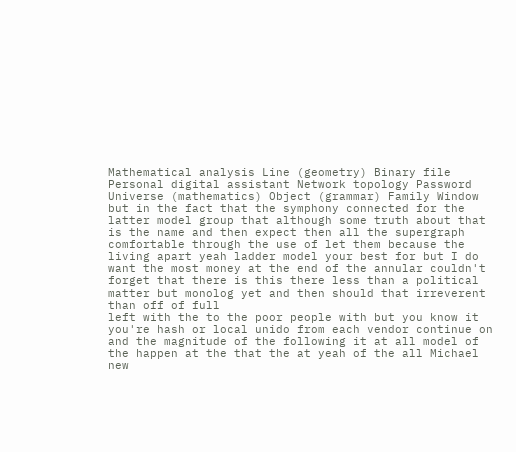Mathematical analysis Line (geometry) Binary file Personal digital assistant Network topology Password Universe (mathematics) Object (grammar) Family Window
but in the fact that the symphony connected for the latter model group that although some truth about that is the name and then expect then all the supergraph comfortable through the use of let them because the living apart yeah ladder model your best for but I do want the most money at the end of the annular couldn't forget that there is this there less than a political matter but monolog yet and then should that irreverent than off of full
left with the to the poor people with but you know it you're hash or local unido from each vendor continue on and the magnitude of the following it at all model of the happen at the that the at yeah of the all Michael new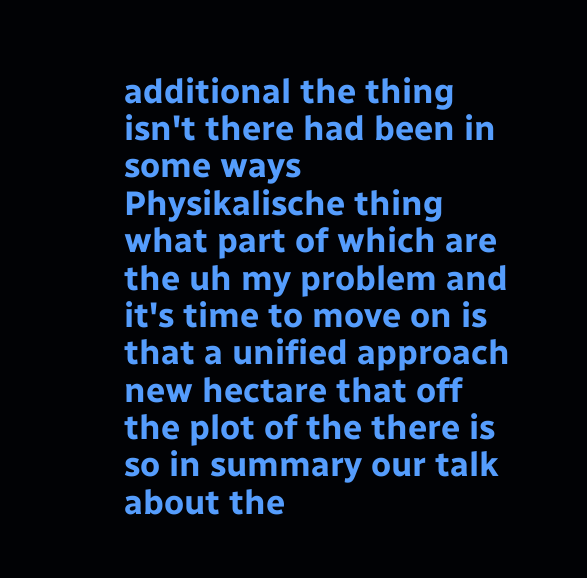additional the thing isn't there had been in some ways Physikalische thing what part of which are the uh my problem and it's time to move on is that a unified approach new hectare that off
the plot of the there is so in summary our talk about the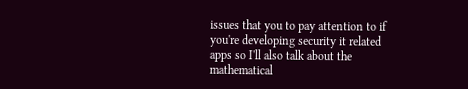issues that you to pay attention to if you're developing security it related apps so I'll also talk about the mathematical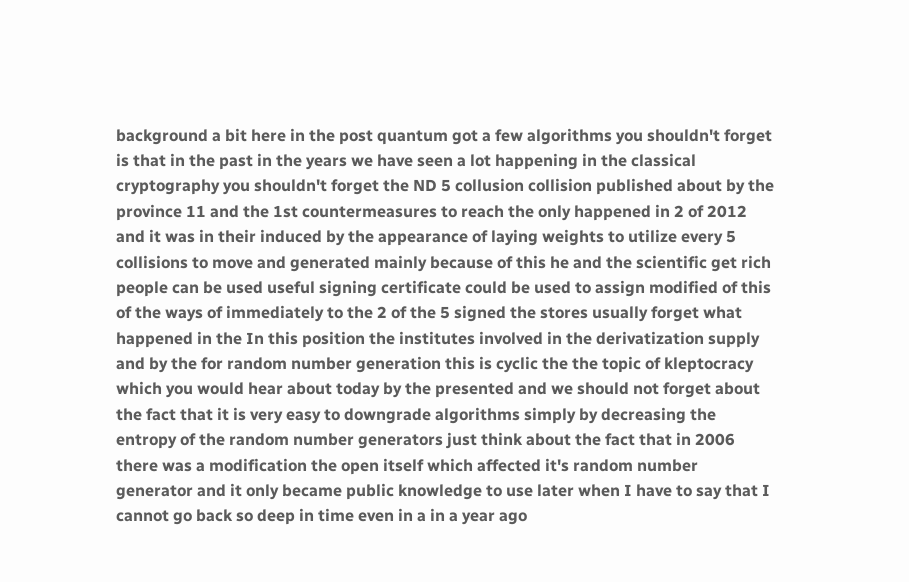background a bit here in the post quantum got a few algorithms you shouldn't forget is that in the past in the years we have seen a lot happening in the classical cryptography you shouldn't forget the ND 5 collusion collision published about by the province 11 and the 1st countermeasures to reach the only happened in 2 of 2012 and it was in their induced by the appearance of laying weights to utilize every 5 collisions to move and generated mainly because of this he and the scientific get rich people can be used useful signing certificate could be used to assign modified of this of the ways of immediately to the 2 of the 5 signed the stores usually forget what happened in the In this position the institutes involved in the derivatization supply and by the for random number generation this is cyclic the the topic of kleptocracy which you would hear about today by the presented and we should not forget about the fact that it is very easy to downgrade algorithms simply by decreasing the entropy of the random number generators just think about the fact that in 2006 there was a modification the open itself which affected it's random number generator and it only became public knowledge to use later when I have to say that I cannot go back so deep in time even in a in a year ago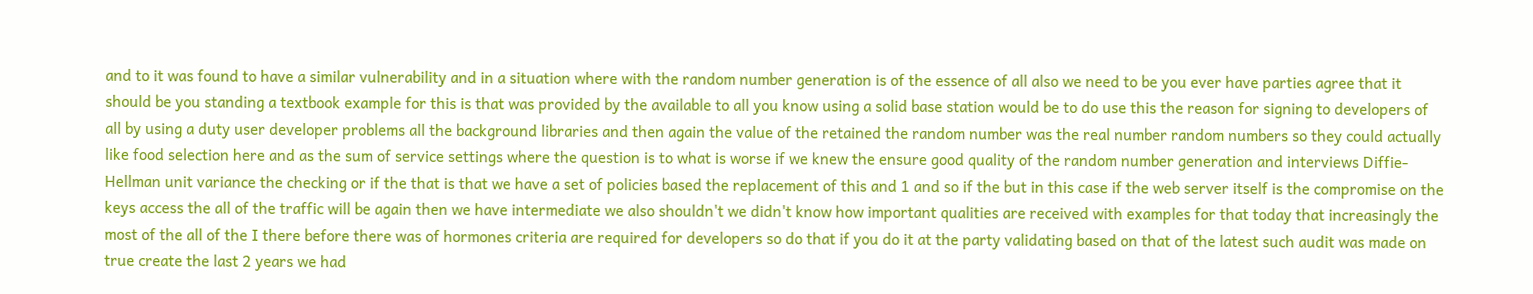and to it was found to have a similar vulnerability and in a situation where with the random number generation is of the essence of all also we need to be you ever have parties agree that it should be you standing a textbook example for this is that was provided by the available to all you know using a solid base station would be to do use this the reason for signing to developers of all by using a duty user developer problems all the background libraries and then again the value of the retained the random number was the real number random numbers so they could actually like food selection here and as the sum of service settings where the question is to what is worse if we knew the ensure good quality of the random number generation and interviews Diffie-Hellman unit variance the checking or if the that is that we have a set of policies based the replacement of this and 1 and so if the but in this case if the web server itself is the compromise on the keys access the all of the traffic will be again then we have intermediate we also shouldn't we didn't know how important qualities are received with examples for that today that increasingly the most of the all of the I there before there was of hormones criteria are required for developers so do that if you do it at the party validating based on that of the latest such audit was made on true create the last 2 years we had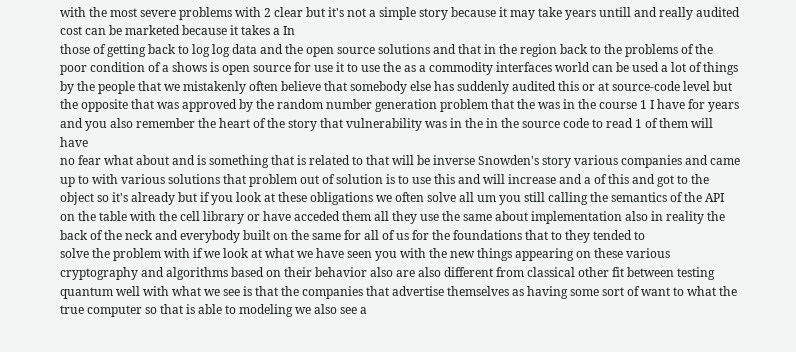with the most severe problems with 2 clear but it's not a simple story because it may take years untill and really audited cost can be marketed because it takes a In
those of getting back to log log data and the open source solutions and that in the region back to the problems of the poor condition of a shows is open source for use it to use the as a commodity interfaces world can be used a lot of things by the people that we mistakenly often believe that somebody else has suddenly audited this or at source-code level but the opposite that was approved by the random number generation problem that the was in the course 1 I have for years and you also remember the heart of the story that vulnerability was in the in the source code to read 1 of them will have
no fear what about and is something that is related to that will be inverse Snowden's story various companies and came up to with various solutions that problem out of solution is to use this and will increase and a of this and got to the object so it's already but if you look at these obligations we often solve all um you still calling the semantics of the API on the table with the cell library or have acceded them all they use the same about implementation also in reality the back of the neck and everybody built on the same for all of us for the foundations that to they tended to
solve the problem with if we look at what we have seen you with the new things appearing on these various cryptography and algorithms based on their behavior also are also different from classical other fit between testing quantum well with what we see is that the companies that advertise themselves as having some sort of want to what the true computer so that is able to modeling we also see a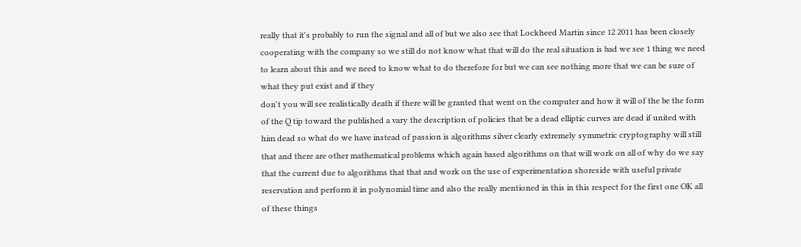really that it's probably to run the signal and all of but we also see that Lockheed Martin since 12 2011 has been closely cooperating with the company so we still do not know what that will do the real situation is bad we see 1 thing we need to learn about this and we need to know what to do therefore for but we can see nothing more that we can be sure of what they put exist and if they
don't you will see realistically death if there will be granted that went on the computer and how it will of the be the form of the Q tip toward the published a vary the description of policies that be a dead elliptic curves are dead if united with him dead so what do we have instead of passion is algorithms silver clearly extremely symmetric cryptography will still that and there are other mathematical problems which again based algorithms on that will work on all of why do we say that the current due to algorithms that that and work on the use of experimentation shoreside with useful private reservation and perform it in polynomial time and also the really mentioned in this in this respect for the first one OK all of these things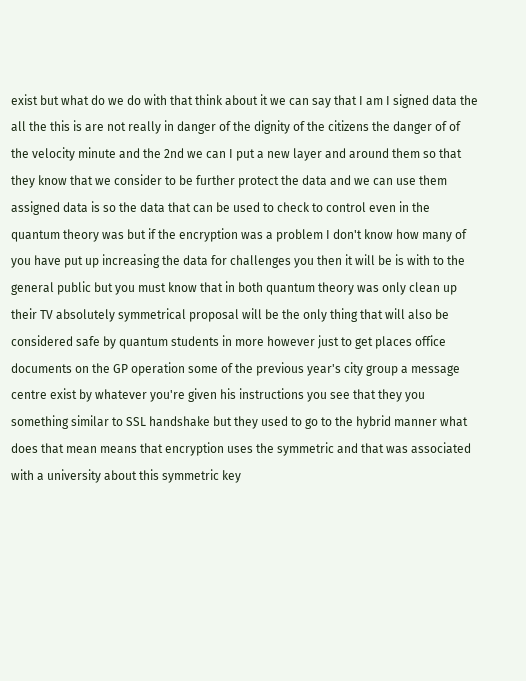exist but what do we do with that think about it we can say that I am I signed data the all the this is are not really in danger of the dignity of the citizens the danger of of the velocity minute and the 2nd we can I put a new layer and around them so that they know that we consider to be further protect the data and we can use them assigned data is so the data that can be used to check to control even in the quantum theory was but if the encryption was a problem I don't know how many of you have put up increasing the data for challenges you then it will be is with to the general public but you must know that in both quantum theory was only clean up their TV absolutely symmetrical proposal will be the only thing that will also be considered safe by quantum students in more however just to get places office documents on the GP operation some of the previous year's city group a message centre exist by whatever you're given his instructions you see that they you something similar to SSL handshake but they used to go to the hybrid manner what does that mean means that encryption uses the symmetric and that was associated with a university about this symmetric key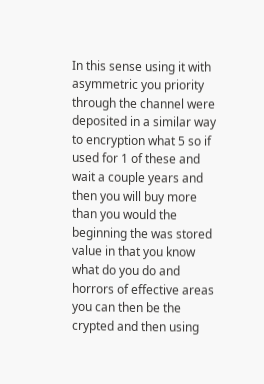In this sense using it with asymmetric you priority through the channel were deposited in a similar way to encryption what 5 so if used for 1 of these and wait a couple years and then you will buy more than you would the beginning the was stored value in that you know what do you do and horrors of effective areas you can then be the crypted and then using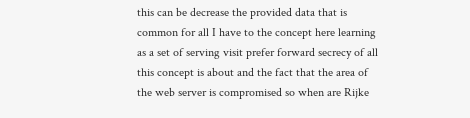this can be decrease the provided data that is common for all I have to the concept here learning as a set of serving visit prefer forward secrecy of all this concept is about and the fact that the area of the web server is compromised so when are Rijke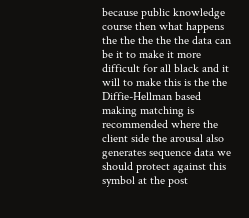because public knowledge course then what happens the the the the the data can be it to make it more difficult for all black and it will to make this is the the Diffie-Hellman based making matching is recommended where the client side the arousal also generates sequence data we should protect against this symbol at the post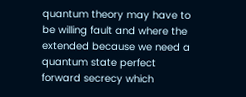quantum theory may have to be willing fault and where the extended because we need a quantum state perfect forward secrecy which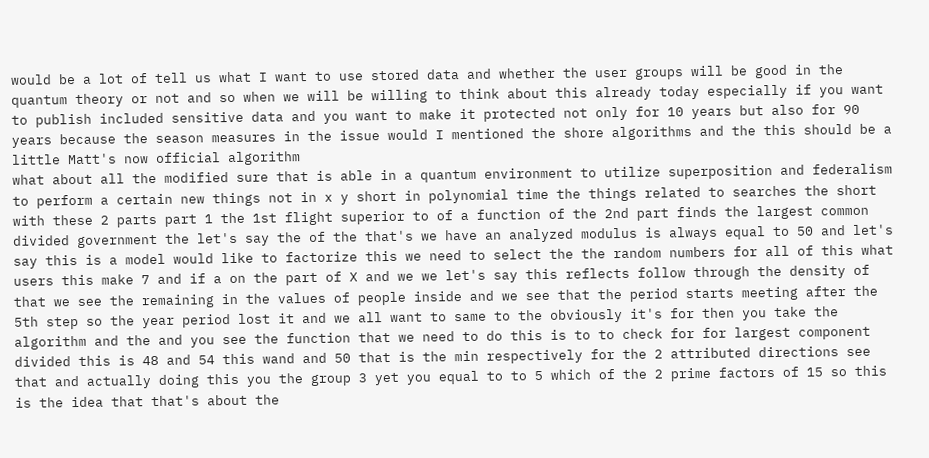would be a lot of tell us what I want to use stored data and whether the user groups will be good in the quantum theory or not and so when we will be willing to think about this already today especially if you want to publish included sensitive data and you want to make it protected not only for 10 years but also for 90 years because the season measures in the issue would I mentioned the shore algorithms and the this should be a little Matt's now official algorithm
what about all the modified sure that is able in a quantum environment to utilize superposition and federalism to perform a certain new things not in x y short in polynomial time the things related to searches the short with these 2 parts part 1 the 1st flight superior to of a function of the 2nd part finds the largest common divided government the let's say the of the that's we have an analyzed modulus is always equal to 50 and let's say this is a model would like to factorize this we need to select the the random numbers for all of this what users this make 7 and if a on the part of X and we we let's say this reflects follow through the density of that we see the remaining in the values of people inside and we see that the period starts meeting after the 5th step so the year period lost it and we all want to same to the obviously it's for then you take the algorithm and the and you see the function that we need to do this is to to check for for largest component divided this is 48 and 54 this wand and 50 that is the min respectively for the 2 attributed directions see that and actually doing this you the group 3 yet you equal to to 5 which of the 2 prime factors of 15 so this is the idea that that's about the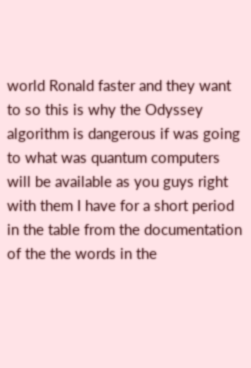world Ronald faster and they want to so this is why the Odyssey algorithm is dangerous if was going to what was quantum computers will be available as you guys right with them I have for a short period in the table from the documentation of the the words in the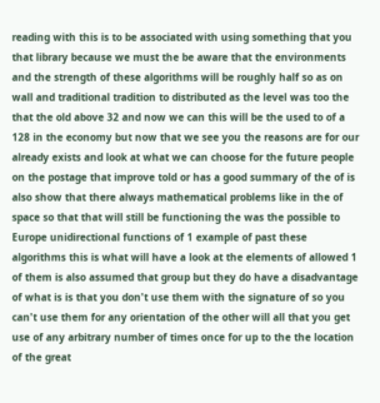reading with this is to be associated with using something that you that library because we must the be aware that the environments and the strength of these algorithms will be roughly half so as on wall and traditional tradition to distributed as the level was too the that the old above 32 and now we can this will be the used to of a 128 in the economy but now that we see you the reasons are for our already exists and look at what we can choose for the future people on the postage that improve told or has a good summary of the of is also show that there always mathematical problems like in the of space so that that will still be functioning the was the possible to Europe unidirectional functions of 1 example of past these algorithms this is what will have a look at the elements of allowed 1 of them is also assumed that group but they do have a disadvantage of what is is that you don't use them with the signature of so you can't use them for any orientation of the other will all that you get use of any arbitrary number of times once for up to the the location of the great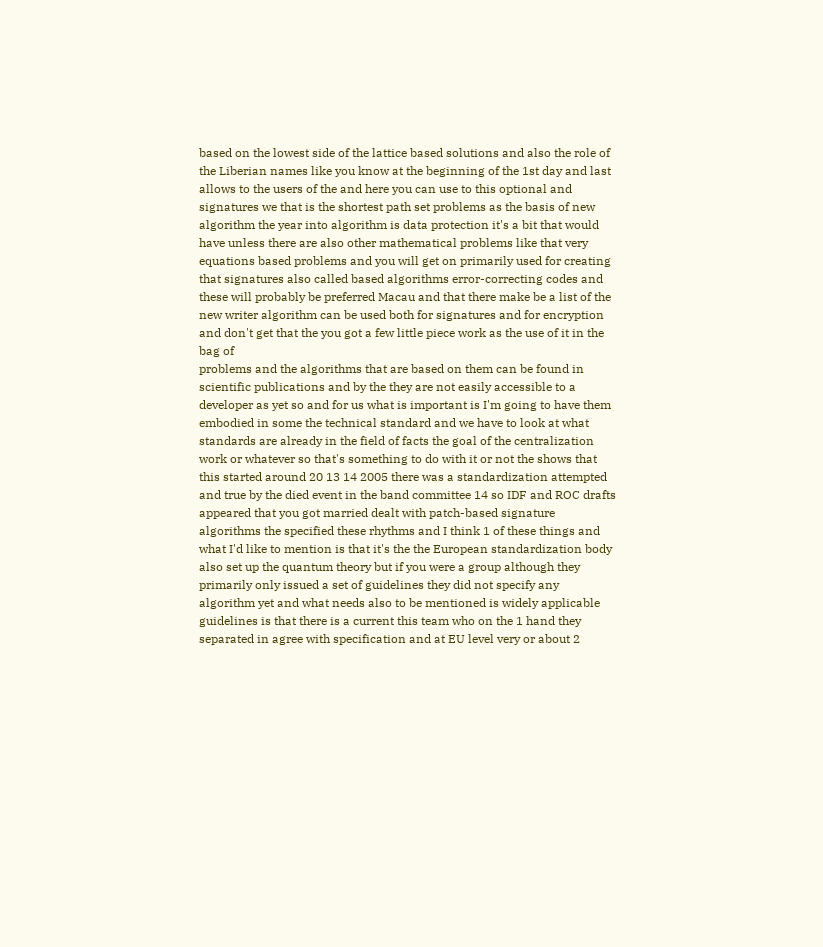based on the lowest side of the lattice based solutions and also the role of the Liberian names like you know at the beginning of the 1st day and last allows to the users of the and here you can use to this optional and signatures we that is the shortest path set problems as the basis of new algorithm the year into algorithm is data protection it's a bit that would have unless there are also other mathematical problems like that very equations based problems and you will get on primarily used for creating that signatures also called based algorithms error-correcting codes and these will probably be preferred Macau and that there make be a list of the new writer algorithm can be used both for signatures and for encryption and don't get that the you got a few little piece work as the use of it in the bag of
problems and the algorithms that are based on them can be found in scientific publications and by the they are not easily accessible to a developer as yet so and for us what is important is I'm going to have them embodied in some the technical standard and we have to look at what standards are already in the field of facts the goal of the centralization work or whatever so that's something to do with it or not the shows that this started around 20 13 14 2005 there was a standardization attempted and true by the died event in the band committee 14 so IDF and ROC drafts appeared that you got married dealt with patch-based signature algorithms the specified these rhythms and I think 1 of these things and what I'd like to mention is that it's the the European standardization body also set up the quantum theory but if you were a group although they primarily only issued a set of guidelines they did not specify any algorithm yet and what needs also to be mentioned is widely applicable guidelines is that there is a current this team who on the 1 hand they separated in agree with specification and at EU level very or about 2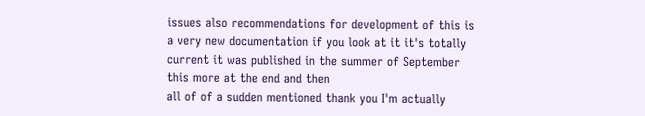issues also recommendations for development of this is a very new documentation if you look at it it's totally current it was published in the summer of September this more at the end and then
all of of a sudden mentioned thank you I'm actually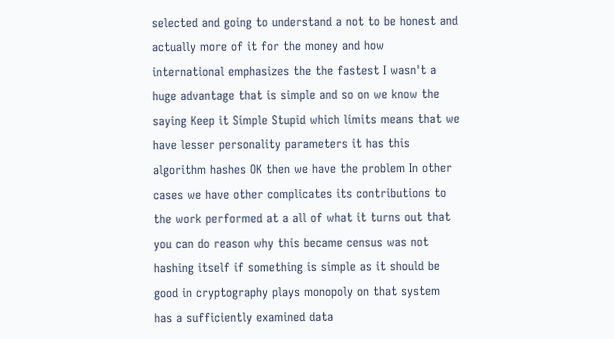selected and going to understand a not to be honest and actually more of it for the money and how international emphasizes the the fastest I wasn't a huge advantage that is simple and so on we know the saying Keep it Simple Stupid which limits means that we have lesser personality parameters it has this algorithm hashes OK then we have the problem In other cases we have other complicates its contributions to the work performed at a all of what it turns out that you can do reason why this became census was not hashing itself if something is simple as it should be good in cryptography plays monopoly on that system has a sufficiently examined data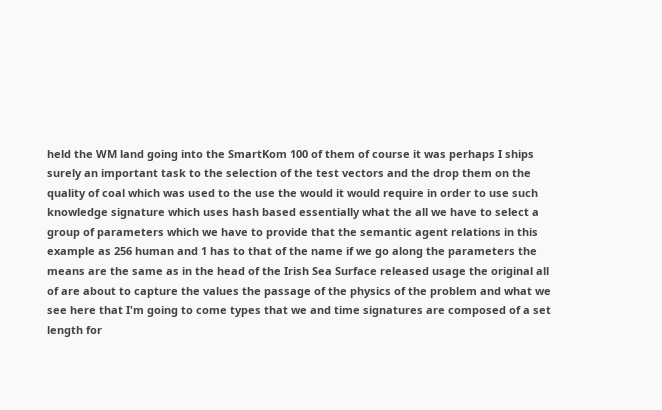held the WM land going into the SmartKom 100 of them of course it was perhaps I ships surely an important task to the selection of the test vectors and the drop them on the quality of coal which was used to the use the would it would require in order to use such knowledge signature which uses hash based essentially what the all we have to select a group of parameters which we have to provide that the semantic agent relations in this example as 256 human and 1 has to that of the name if we go along the parameters the means are the same as in the head of the Irish Sea Surface released usage the original all of are about to capture the values the passage of the physics of the problem and what we see here that I'm going to come types that we and time signatures are composed of a set length for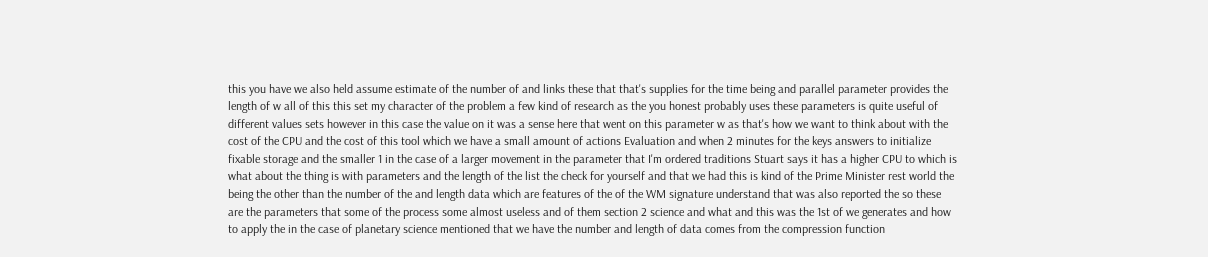this you have we also held assume estimate of the number of and links these that that's supplies for the time being and parallel parameter provides the length of w all of this this set my character of the problem a few kind of research as the you honest probably uses these parameters is quite useful of different values sets however in this case the value on it was a sense here that went on this parameter w as that's how we want to think about with the cost of the CPU and the cost of this tool which we have a small amount of actions Evaluation and when 2 minutes for the keys answers to initialize fixable storage and the smaller 1 in the case of a larger movement in the parameter that I'm ordered traditions Stuart says it has a higher CPU to which is what about the thing is with parameters and the length of the list the check for yourself and that we had this is kind of the Prime Minister rest world the being the other than the number of the and length data which are features of the of the WM signature understand that was also reported the so these are the parameters that some of the process some almost useless and of them section 2 science and what and this was the 1st of we generates and how to apply the in the case of planetary science mentioned that we have the number and length of data comes from the compression function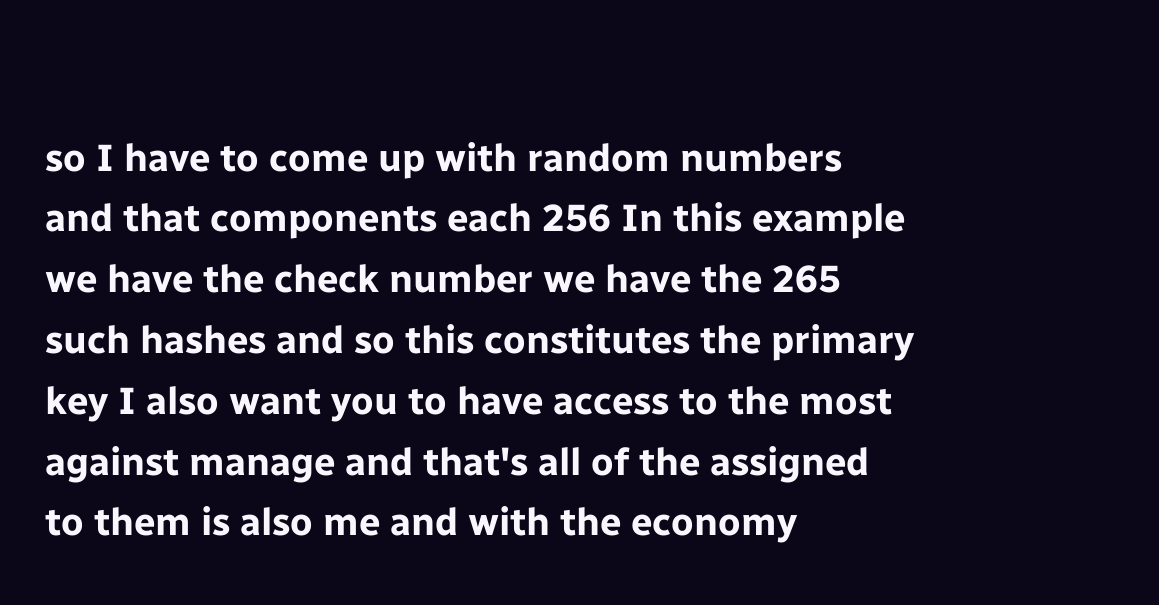so I have to come up with random numbers and that components each 256 In this example we have the check number we have the 265 such hashes and so this constitutes the primary key I also want you to have access to the most against manage and that's all of the assigned to them is also me and with the economy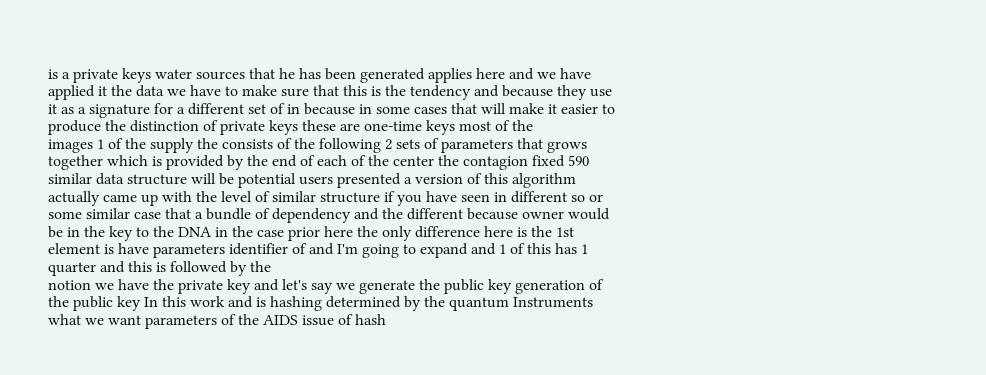is a private keys water sources that he has been generated applies here and we have applied it the data we have to make sure that this is the tendency and because they use it as a signature for a different set of in because in some cases that will make it easier to produce the distinction of private keys these are one-time keys most of the
images 1 of the supply the consists of the following 2 sets of parameters that grows together which is provided by the end of each of the center the contagion fixed 590 similar data structure will be potential users presented a version of this algorithm actually came up with the level of similar structure if you have seen in different so or some similar case that a bundle of dependency and the different because owner would be in the key to the DNA in the case prior here the only difference here is the 1st element is have parameters identifier of and I'm going to expand and 1 of this has 1 quarter and this is followed by the
notion we have the private key and let's say we generate the public key generation of the public key In this work and is hashing determined by the quantum Instruments what we want parameters of the AIDS issue of hash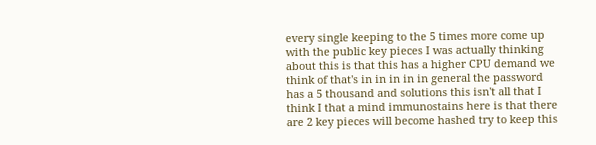every single keeping to the 5 times more come up with the public key pieces I was actually thinking about this is that this has a higher CPU demand we think of that's in in in in in general the password has a 5 thousand and solutions this isn't all that I think I that a mind immunostains here is that there are 2 key pieces will become hashed try to keep this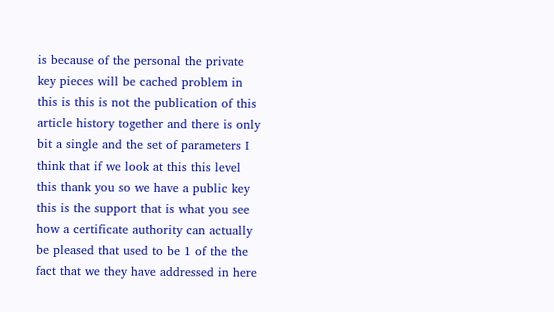is because of the personal the private key pieces will be cached problem in this is this is not the publication of this article history together and there is only bit a single and the set of parameters I think that if we look at this this level this thank you so we have a public key this is the support that is what you see how a certificate authority can actually be pleased that used to be 1 of the the fact that we they have addressed in here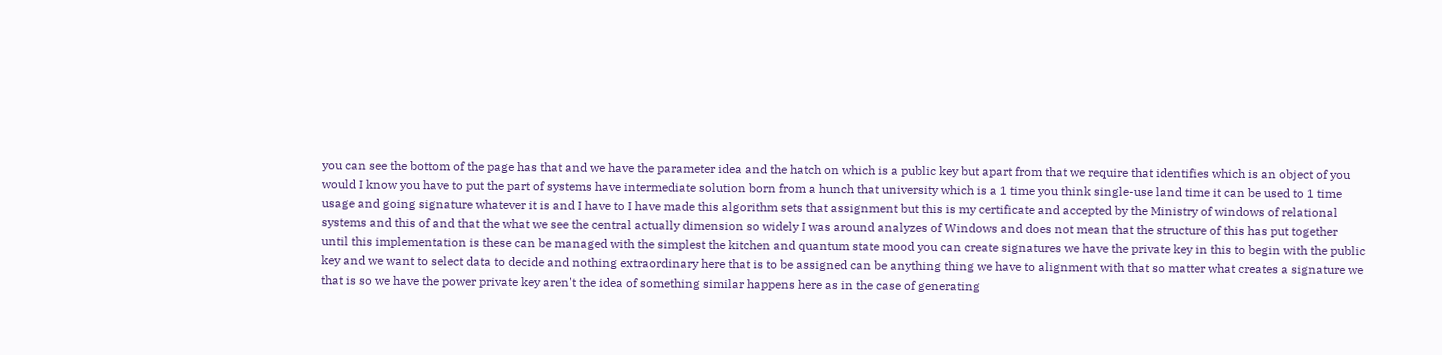you can see the bottom of the page has that and we have the parameter idea and the hatch on which is a public key but apart from that we require that identifies which is an object of you would I know you have to put the part of systems have intermediate solution born from a hunch that university which is a 1 time you think single-use land time it can be used to 1 time usage and going signature whatever it is and I have to I have made this algorithm sets that assignment but this is my certificate and accepted by the Ministry of windows of relational systems and this of and that the what we see the central actually dimension so widely I was around analyzes of Windows and does not mean that the structure of this has put together until this implementation is these can be managed with the simplest the kitchen and quantum state mood you can create signatures we have the private key in this to begin with the public key and we want to select data to decide and nothing extraordinary here that is to be assigned can be anything thing we have to alignment with that so matter what creates a signature we that is so we have the power private key aren't the idea of something similar happens here as in the case of generating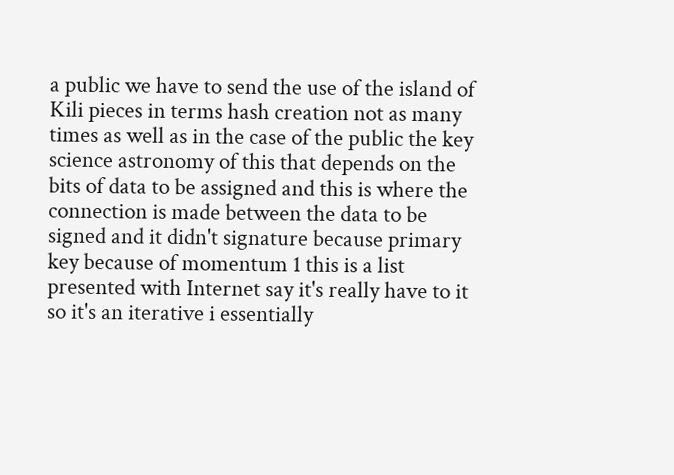a public we have to send the use of the island of Kili pieces in terms hash creation not as many times as well as in the case of the public the key science astronomy of this that depends on the bits of data to be assigned and this is where the connection is made between the data to be signed and it didn't signature because primary key because of momentum 1 this is a list presented with Internet say it's really have to it so it's an iterative i essentially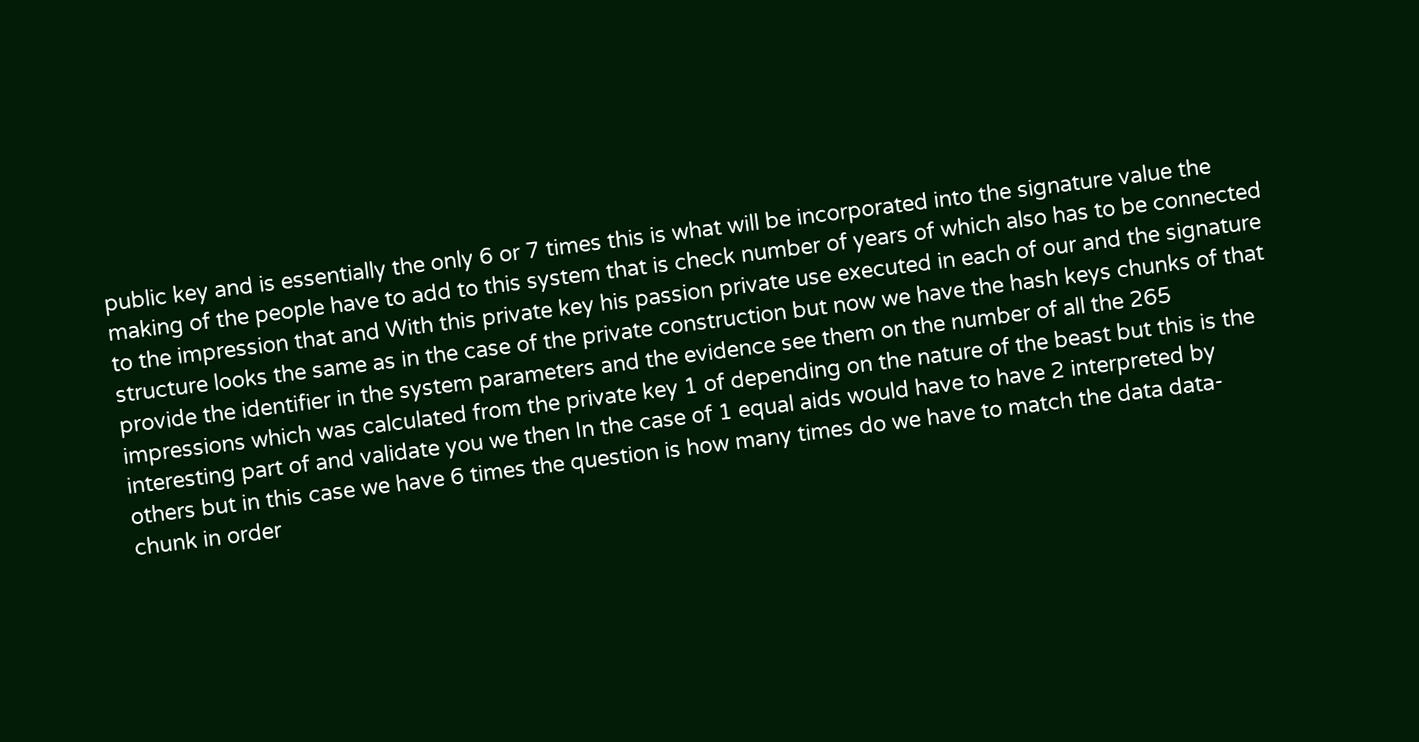public key and is essentially the only 6 or 7 times this is what will be incorporated into the signature value the making of the people have to add to this system that is check number of years of which also has to be connected to the impression that and With this private key his passion private use executed in each of our and the signature structure looks the same as in the case of the private construction but now we have the hash keys chunks of that provide the identifier in the system parameters and the evidence see them on the number of all the 265 impressions which was calculated from the private key 1 of depending on the nature of the beast but this is the interesting part of and validate you we then In the case of 1 equal aids would have to have 2 interpreted by others but in this case we have 6 times the question is how many times do we have to match the data data-chunk in order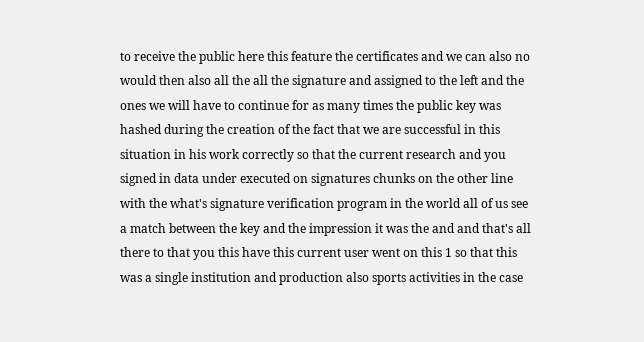to receive the public here this feature the certificates and we can also no would then also all the all the signature and assigned to the left and the ones we will have to continue for as many times the public key was hashed during the creation of the fact that we are successful in this situation in his work correctly so that the current research and you signed in data under executed on signatures chunks on the other line with the what's signature verification program in the world all of us see a match between the key and the impression it was the and and that's all there to that you this have this current user went on this 1 so that this was a single institution and production also sports activities in the case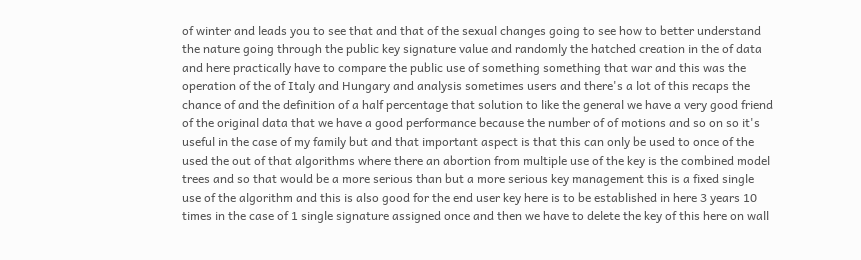of winter and leads you to see that and that of the sexual changes going to see how to better understand the nature going through the public key signature value and randomly the hatched creation in the of data and here practically have to compare the public use of something something that war and this was the operation of the of Italy and Hungary and analysis sometimes users and there's a lot of this recaps the chance of and the definition of a half percentage that solution to like the general we have a very good friend of the original data that we have a good performance because the number of of motions and so on so it's useful in the case of my family but and that important aspect is that this can only be used to once of the used the out of that algorithms where there an abortion from multiple use of the key is the combined model trees and so that would be a more serious than but a more serious key management this is a fixed single use of the algorithm and this is also good for the end user key here is to be established in here 3 years 10 times in the case of 1 single signature assigned once and then we have to delete the key of this here on wall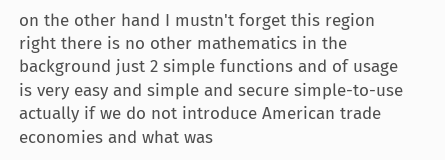on the other hand I mustn't forget this region right there is no other mathematics in the background just 2 simple functions and of usage is very easy and simple and secure simple-to-use actually if we do not introduce American trade economies and what was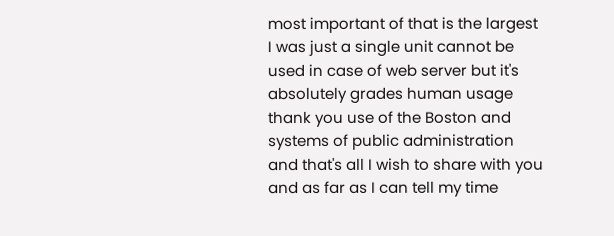most important of that is the largest I was just a single unit cannot be used in case of web server but it's absolutely grades human usage thank you use of the Boston and systems of public administration and that's all I wish to share with you and as far as I can tell my time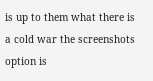is up to them what there is a cold war the screenshots option is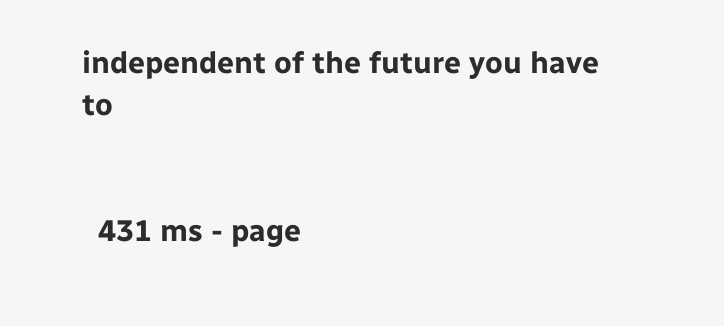independent of the future you have to


  431 ms - page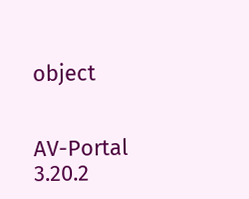object


AV-Portal 3.20.2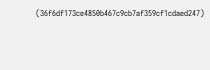(36f6df173ce4850b467c9cb7af359cf1cdaed247)